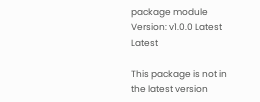package module
Version: v1.0.0 Latest Latest

This package is not in the latest version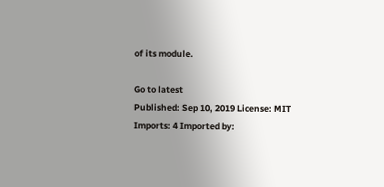of its module.

Go to latest
Published: Sep 10, 2019 License: MIT Imports: 4 Imported by: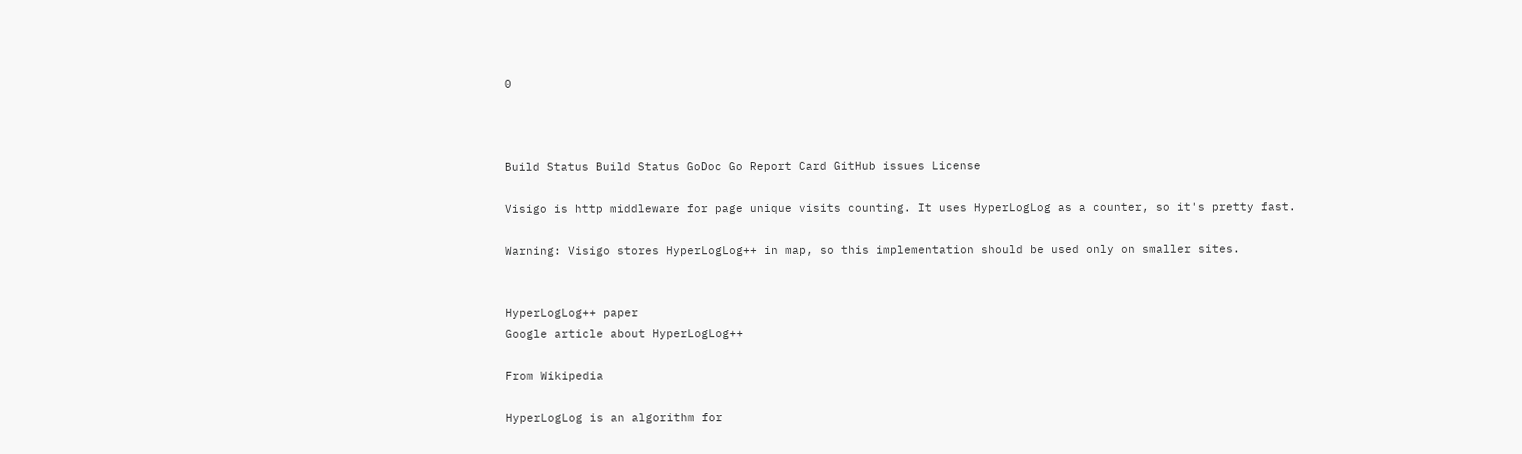0



Build Status Build Status GoDoc Go Report Card GitHub issues License

Visigo is http middleware for page unique visits counting. It uses HyperLogLog as a counter, so it's pretty fast.

Warning: Visigo stores HyperLogLog++ in map, so this implementation should be used only on smaller sites.


HyperLogLog++ paper
Google article about HyperLogLog++

From Wikipedia

HyperLogLog is an algorithm for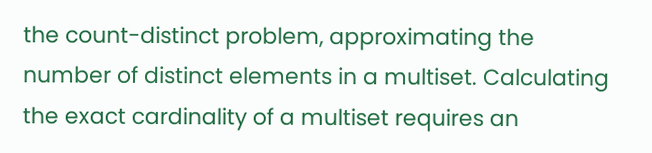the count-distinct problem, approximating the number of distinct elements in a multiset. Calculating the exact cardinality of a multiset requires an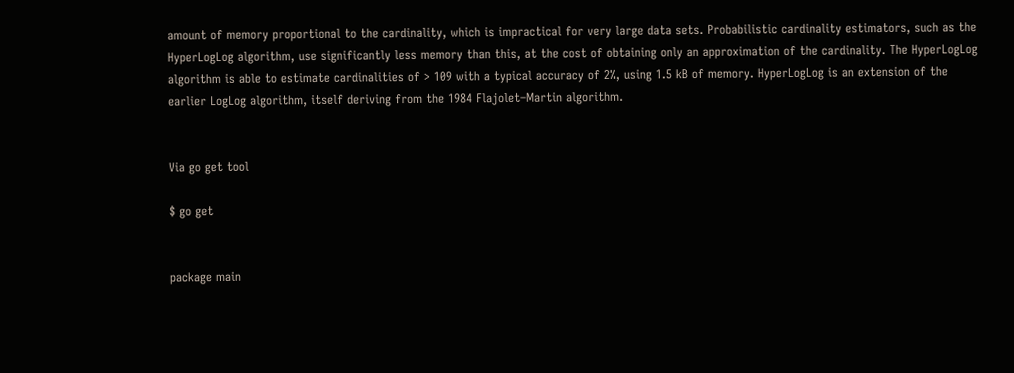amount of memory proportional to the cardinality, which is impractical for very large data sets. Probabilistic cardinality estimators, such as the HyperLogLog algorithm, use significantly less memory than this, at the cost of obtaining only an approximation of the cardinality. The HyperLogLog algorithm is able to estimate cardinalities of > 109 with a typical accuracy of 2%, using 1.5 kB of memory. HyperLogLog is an extension of the earlier LogLog algorithm, itself deriving from the 1984 Flajolet–Martin algorithm.


Via go get tool

$ go get


package main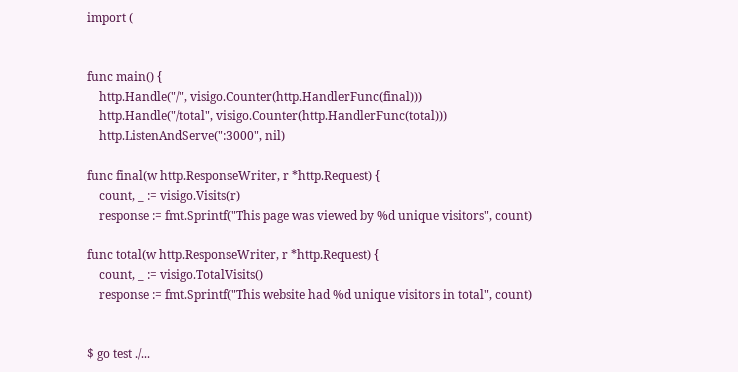import (


func main() {
    http.Handle("/", visigo.Counter(http.HandlerFunc(final)))
    http.Handle("/total", visigo.Counter(http.HandlerFunc(total)))
    http.ListenAndServe(":3000", nil)

func final(w http.ResponseWriter, r *http.Request) {
    count, _ := visigo.Visits(r)
    response := fmt.Sprintf("This page was viewed by %d unique visitors", count)

func total(w http.ResponseWriter, r *http.Request) {
    count, _ := visigo.TotalVisits()
    response := fmt.Sprintf("This website had %d unique visitors in total", count)


$ go test ./...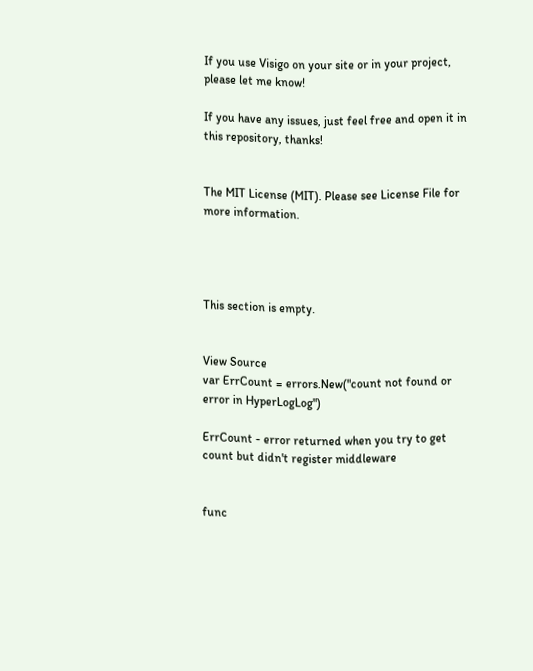If you use Visigo on your site or in your project, please let me know!

If you have any issues, just feel free and open it in this repository, thanks!


The MIT License (MIT). Please see License File for more information.




This section is empty.


View Source
var ErrCount = errors.New("count not found or error in HyperLogLog")

ErrCount - error returned when you try to get count but didn't register middleware


func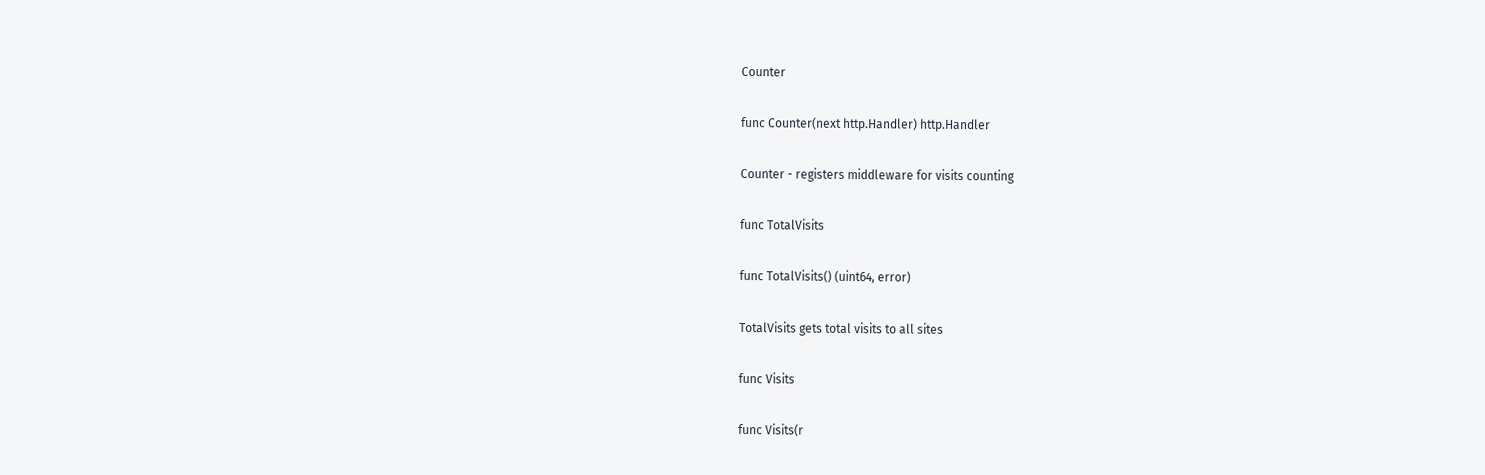Counter

func Counter(next http.Handler) http.Handler

Counter - registers middleware for visits counting

func TotalVisits

func TotalVisits() (uint64, error)

TotalVisits gets total visits to all sites

func Visits

func Visits(r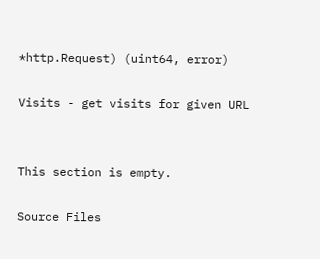*http.Request) (uint64, error)

Visits - get visits for given URL


This section is empty.

Source Files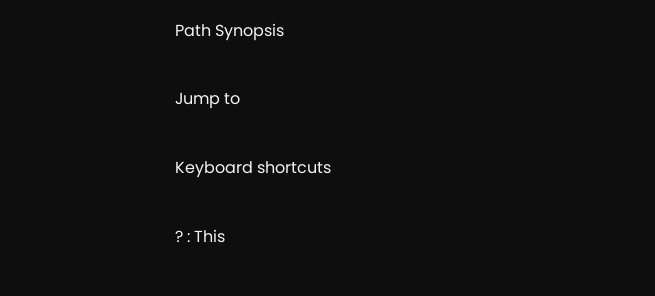Path Synopsis

Jump to

Keyboard shortcuts

? : This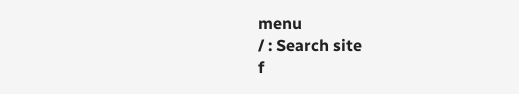menu
/ : Search site
f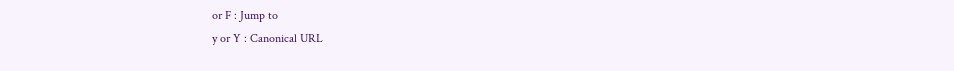or F : Jump to
y or Y : Canonical URL